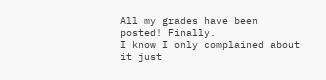All my grades have been posted! Finally.
I know I only complained about it just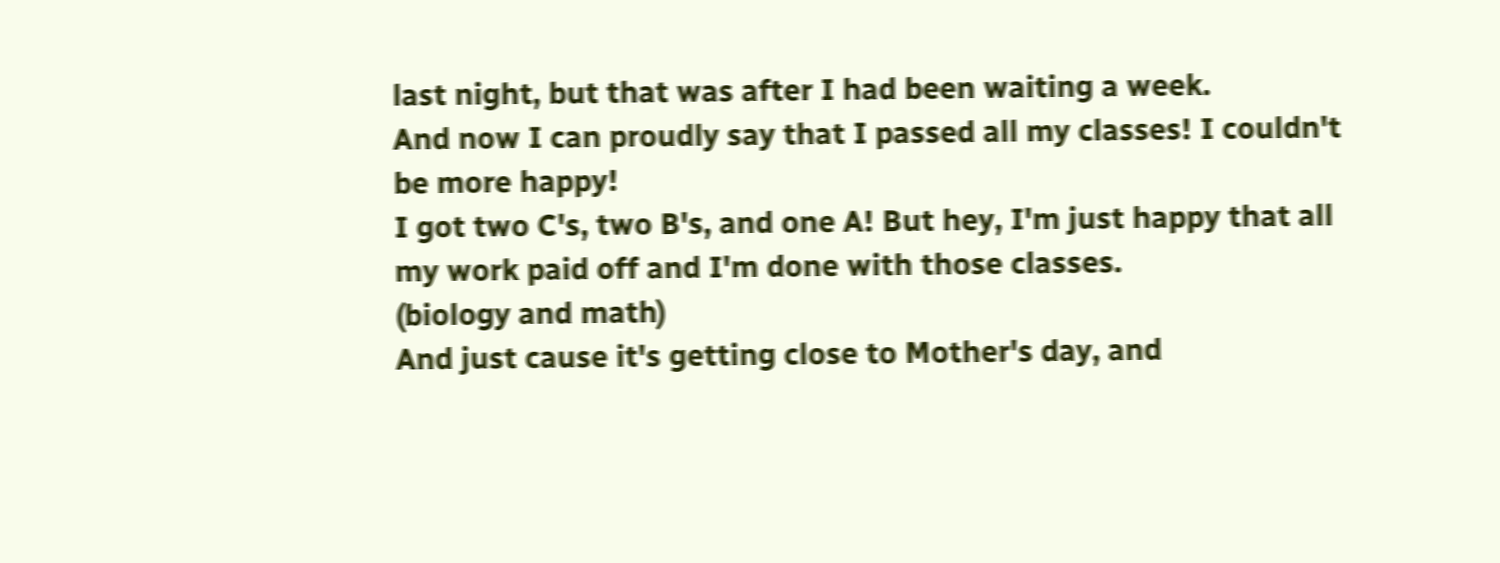last night, but that was after I had been waiting a week.
And now I can proudly say that I passed all my classes! I couldn't be more happy!
I got two C's, two B's, and one A! But hey, I'm just happy that all my work paid off and I'm done with those classes.
(biology and math)
And just cause it's getting close to Mother's day, and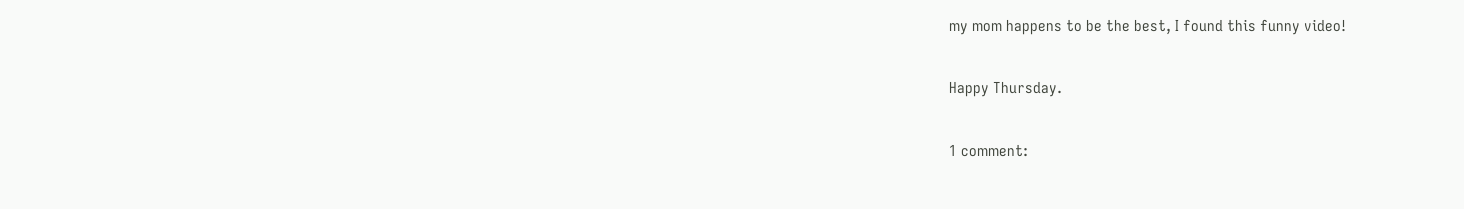my mom happens to be the best, I found this funny video!

Happy Thursday.

1 comment: